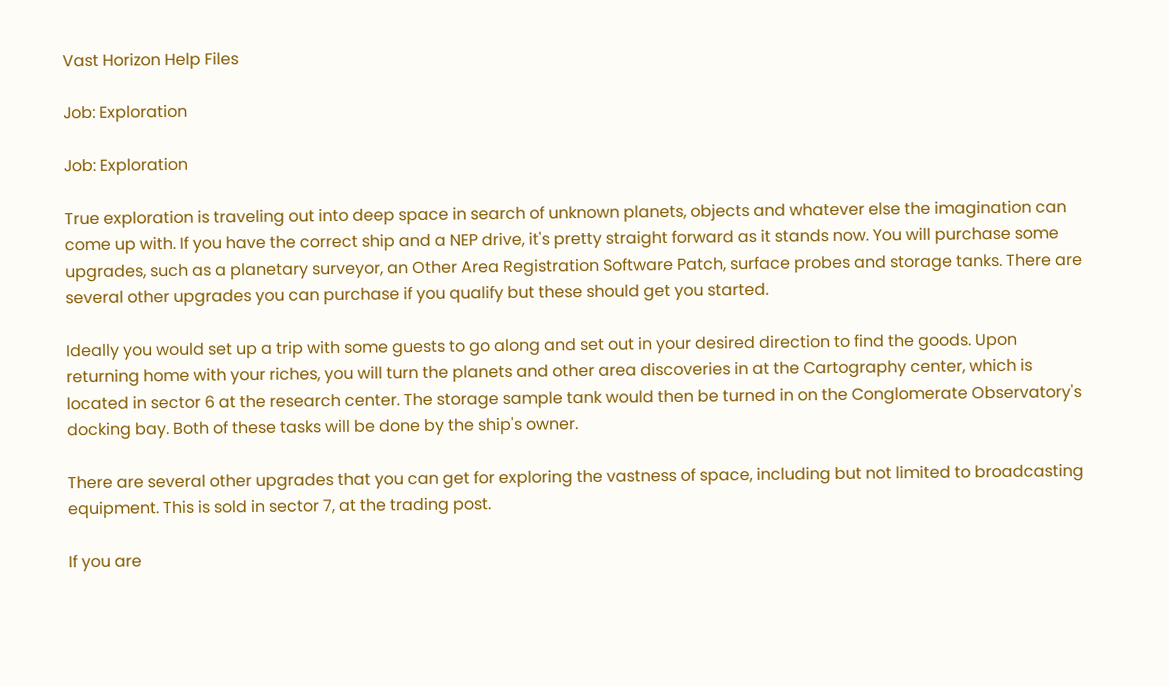Vast Horizon Help Files

Job: Exploration

Job: Exploration

True exploration is traveling out into deep space in search of unknown planets, objects and whatever else the imagination can come up with. If you have the correct ship and a NEP drive, it's pretty straight forward as it stands now. You will purchase some upgrades, such as a planetary surveyor, an Other Area Registration Software Patch, surface probes and storage tanks. There are several other upgrades you can purchase if you qualify but these should get you started.

Ideally you would set up a trip with some guests to go along and set out in your desired direction to find the goods. Upon returning home with your riches, you will turn the planets and other area discoveries in at the Cartography center, which is located in sector 6 at the research center. The storage sample tank would then be turned in on the Conglomerate Observatory's docking bay. Both of these tasks will be done by the ship's owner.

There are several other upgrades that you can get for exploring the vastness of space, including but not limited to broadcasting equipment. This is sold in sector 7, at the trading post.

If you are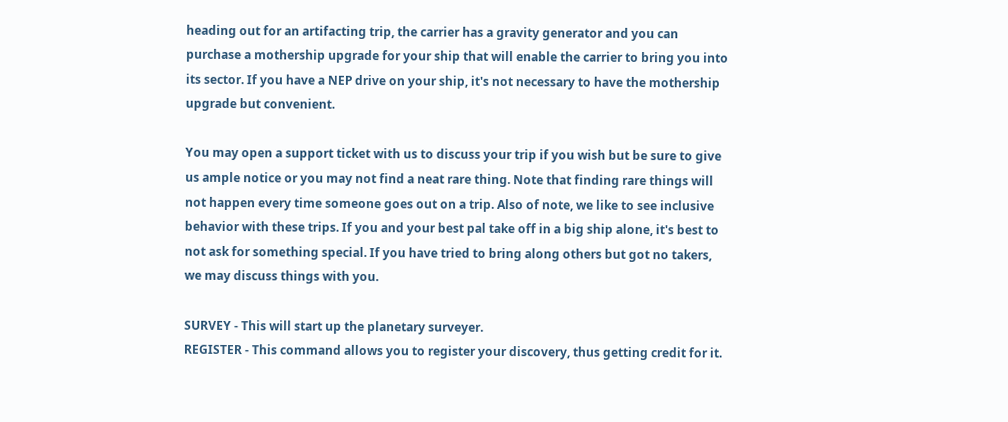heading out for an artifacting trip, the carrier has a gravity generator and you can purchase a mothership upgrade for your ship that will enable the carrier to bring you into its sector. If you have a NEP drive on your ship, it's not necessary to have the mothership upgrade but convenient.

You may open a support ticket with us to discuss your trip if you wish but be sure to give us ample notice or you may not find a neat rare thing. Note that finding rare things will not happen every time someone goes out on a trip. Also of note, we like to see inclusive behavior with these trips. If you and your best pal take off in a big ship alone, it's best to not ask for something special. If you have tried to bring along others but got no takers, we may discuss things with you.

SURVEY - This will start up the planetary surveyer.
REGISTER - This command allows you to register your discovery, thus getting credit for it.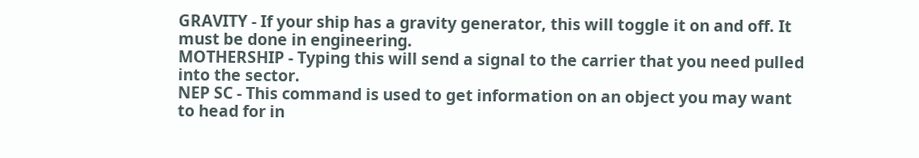GRAVITY - If your ship has a gravity generator, this will toggle it on and off. It must be done in engineering.
MOTHERSHIP - Typing this will send a signal to the carrier that you need pulled into the sector.
NEP SC - This command is used to get information on an object you may want to head for in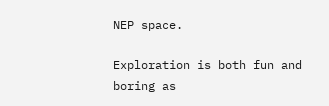NEP space.

Exploration is both fun and boring as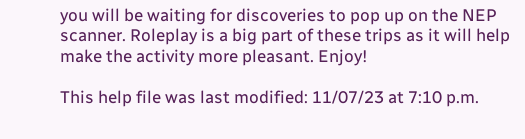you will be waiting for discoveries to pop up on the NEP scanner. Roleplay is a big part of these trips as it will help make the activity more pleasant. Enjoy!

This help file was last modified: 11/07/23 at 7:10 p.m.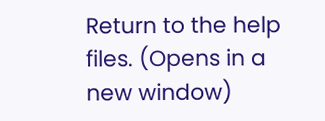Return to the help files. (Opens in a new window)